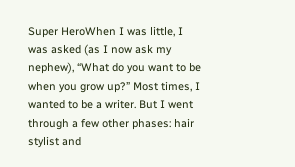Super HeroWhen I was little, I was asked (as I now ask my nephew), “What do you want to be when you grow up?” Most times, I wanted to be a writer. But I went through a few other phases: hair stylist and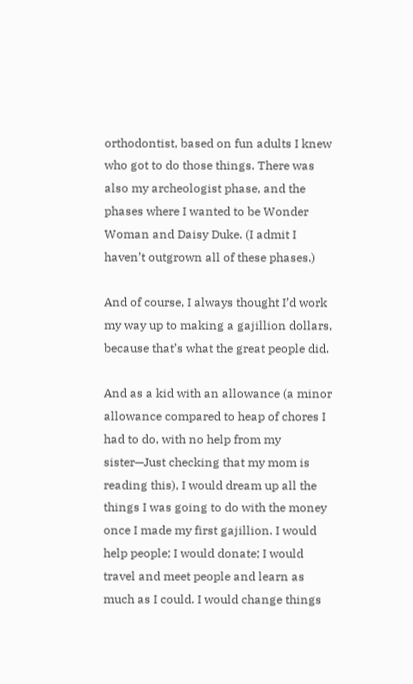orthodontist, based on fun adults I knew who got to do those things. There was also my archeologist phase, and the phases where I wanted to be Wonder Woman and Daisy Duke. (I admit I haven’t outgrown all of these phases.)

And of course, I always thought I’d work my way up to making a gajillion dollars, because that’s what the great people did.

And as a kid with an allowance (a minor allowance compared to heap of chores I had to do, with no help from my sister—Just checking that my mom is reading this), I would dream up all the things I was going to do with the money once I made my first gajillion. I would help people; I would donate; I would travel and meet people and learn as much as I could. I would change things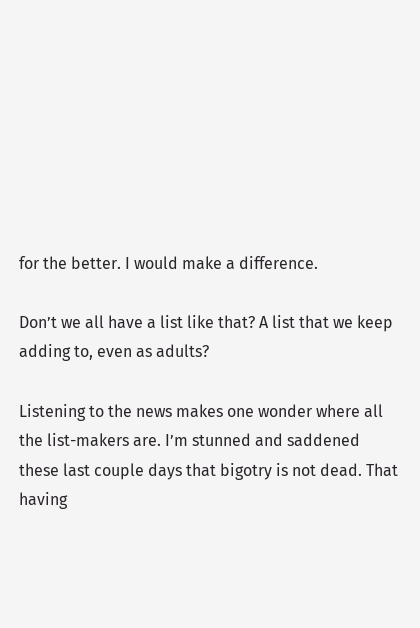for the better. I would make a difference.

Don’t we all have a list like that? A list that we keep adding to, even as adults?

Listening to the news makes one wonder where all the list-makers are. I’m stunned and saddened these last couple days that bigotry is not dead. That having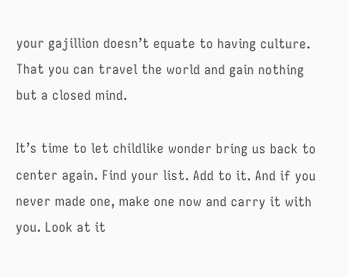your gajillion doesn’t equate to having culture. That you can travel the world and gain nothing but a closed mind.

It’s time to let childlike wonder bring us back to center again. Find your list. Add to it. And if you never made one, make one now and carry it with you. Look at it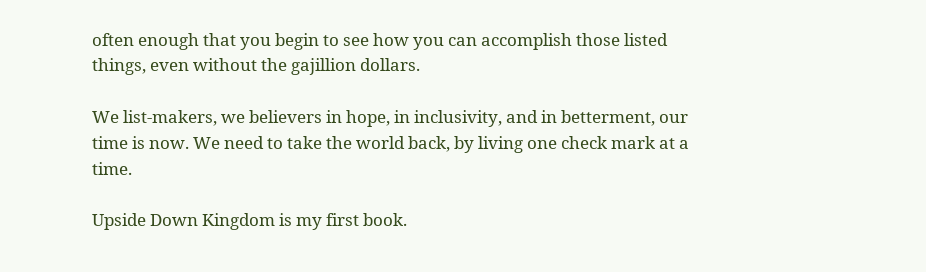often enough that you begin to see how you can accomplish those listed things, even without the gajillion dollars.

We list-makers, we believers in hope, in inclusivity, and in betterment, our time is now. We need to take the world back, by living one check mark at a time.

Upside Down Kingdom is my first book.